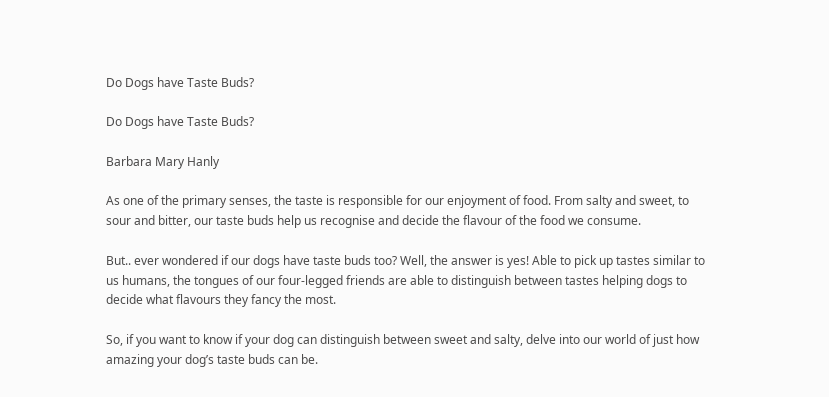Do Dogs have Taste Buds?

Do Dogs have Taste Buds?

Barbara Mary Hanly

As one of the primary senses, the taste is responsible for our enjoyment of food. From salty and sweet, to sour and bitter, our taste buds help us recognise and decide the flavour of the food we consume.

But.. ever wondered if our dogs have taste buds too? Well, the answer is yes! Able to pick up tastes similar to us humans, the tongues of our four-legged friends are able to distinguish between tastes helping dogs to decide what flavours they fancy the most.

So, if you want to know if your dog can distinguish between sweet and salty, delve into our world of just how amazing your dog’s taste buds can be.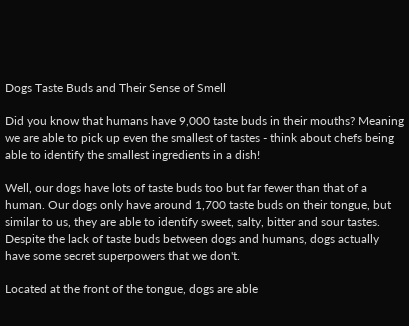Dogs Taste Buds and Their Sense of Smell

Did you know that humans have 9,000 taste buds in their mouths? Meaning we are able to pick up even the smallest of tastes - think about chefs being able to identify the smallest ingredients in a dish!

Well, our dogs have lots of taste buds too but far fewer than that of a human. Our dogs only have around 1,700 taste buds on their tongue, but similar to us, they are able to identify sweet, salty, bitter and sour tastes. Despite the lack of taste buds between dogs and humans, dogs actually have some secret superpowers that we don't.

Located at the front of the tongue, dogs are able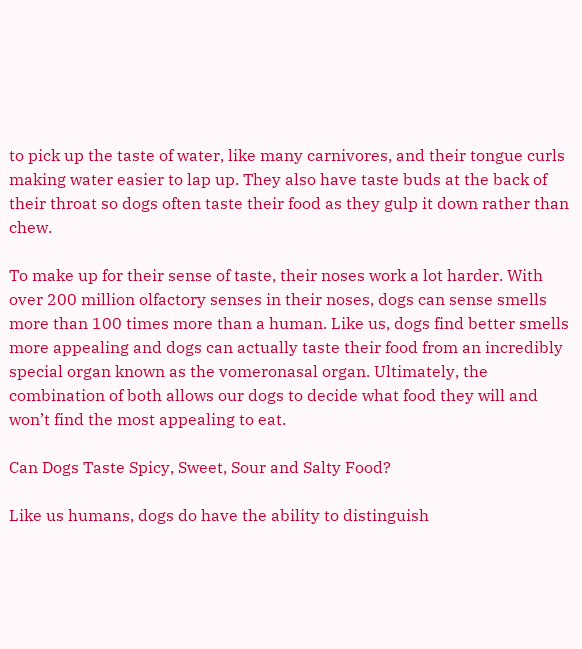to pick up the taste of water, like many carnivores, and their tongue curls making water easier to lap up. They also have taste buds at the back of their throat so dogs often taste their food as they gulp it down rather than chew.

To make up for their sense of taste, their noses work a lot harder. With over 200 million olfactory senses in their noses, dogs can sense smells more than 100 times more than a human. Like us, dogs find better smells more appealing and dogs can actually taste their food from an incredibly special organ known as the vomeronasal organ. Ultimately, the combination of both allows our dogs to decide what food they will and won’t find the most appealing to eat.

Can Dogs Taste Spicy, Sweet, Sour and Salty Food?

Like us humans, dogs do have the ability to distinguish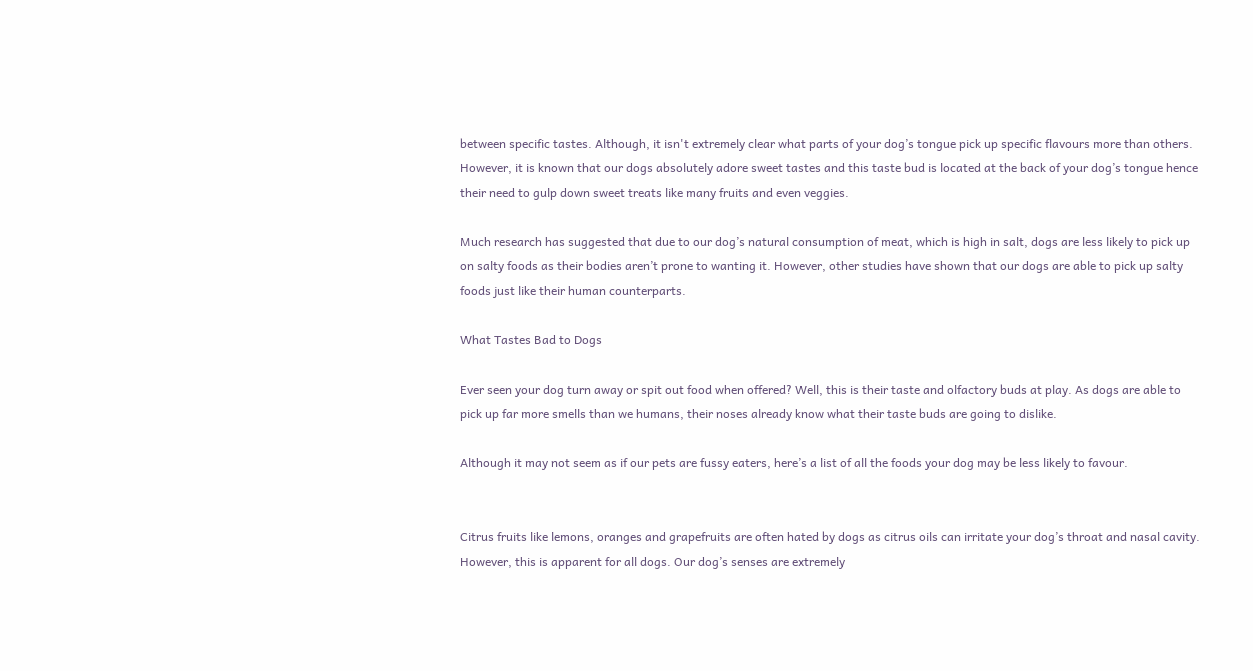between specific tastes. Although, it isn't extremely clear what parts of your dog’s tongue pick up specific flavours more than others. However, it is known that our dogs absolutely adore sweet tastes and this taste bud is located at the back of your dog’s tongue hence their need to gulp down sweet treats like many fruits and even veggies.

Much research has suggested that due to our dog’s natural consumption of meat, which is high in salt, dogs are less likely to pick up on salty foods as their bodies aren’t prone to wanting it. However, other studies have shown that our dogs are able to pick up salty foods just like their human counterparts.

What Tastes Bad to Dogs

Ever seen your dog turn away or spit out food when offered? Well, this is their taste and olfactory buds at play. As dogs are able to pick up far more smells than we humans, their noses already know what their taste buds are going to dislike.

Although it may not seem as if our pets are fussy eaters, here’s a list of all the foods your dog may be less likely to favour.


Citrus fruits like lemons, oranges and grapefruits are often hated by dogs as citrus oils can irritate your dog’s throat and nasal cavity. However, this is apparent for all dogs. Our dog’s senses are extremely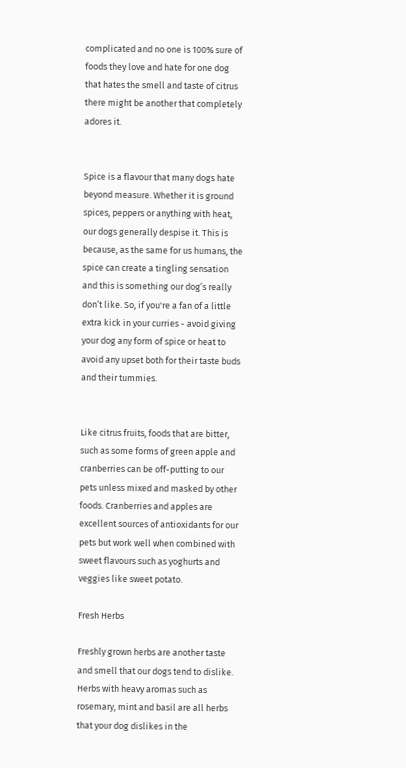complicated and no one is 100% sure of foods they love and hate for one dog that hates the smell and taste of citrus there might be another that completely adores it.


Spice is a flavour that many dogs hate beyond measure. Whether it is ground spices, peppers or anything with heat, our dogs generally despise it. This is because, as the same for us humans, the spice can create a tingling sensation and this is something our dog’s really don’t like. So, if you're a fan of a little extra kick in your curries - avoid giving your dog any form of spice or heat to avoid any upset both for their taste buds and their tummies.


Like citrus fruits, foods that are bitter, such as some forms of green apple and cranberries can be off-putting to our pets unless mixed and masked by other foods. Cranberries and apples are excellent sources of antioxidants for our pets but work well when combined with sweet flavours such as yoghurts and veggies like sweet potato.

Fresh Herbs

Freshly grown herbs are another taste and smell that our dogs tend to dislike. Herbs with heavy aromas such as rosemary, mint and basil are all herbs that your dog dislikes in the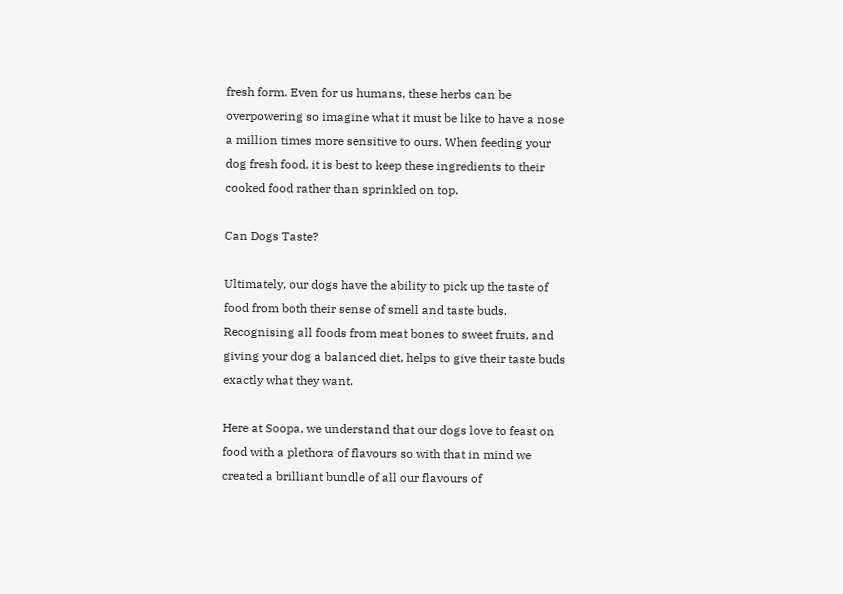fresh form. Even for us humans, these herbs can be overpowering so imagine what it must be like to have a nose a million times more sensitive to ours. When feeding your dog fresh food, it is best to keep these ingredients to their cooked food rather than sprinkled on top.

Can Dogs Taste?

Ultimately, our dogs have the ability to pick up the taste of food from both their sense of smell and taste buds. Recognising all foods from meat bones to sweet fruits, and giving your dog a balanced diet, helps to give their taste buds exactly what they want.

Here at Soopa, we understand that our dogs love to feast on food with a plethora of flavours so with that in mind we created a brilliant bundle of all our flavours of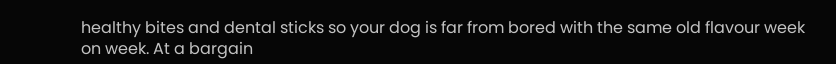healthy bites and dental sticks so your dog is far from bored with the same old flavour week on week. At a bargain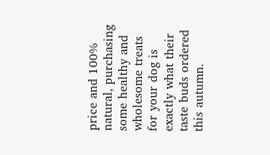price and 100% natural, purchasing some healthy and wholesome treats for your dog is exactly what their taste buds ordered this autumn.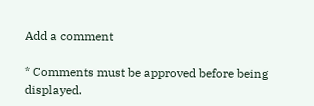Add a comment

* Comments must be approved before being displayed.